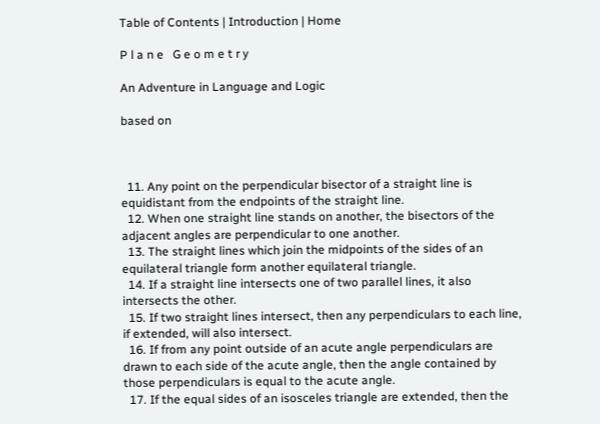Table of Contents | Introduction | Home

P l a n e   G e o m e t r y

An Adventure in Language and Logic

based on



  11. Any point on the perpendicular bisector of a straight line is equidistant from the endpoints of the straight line.
  12. When one straight line stands on another, the bisectors of the adjacent angles are perpendicular to one another.
  13. The straight lines which join the midpoints of the sides of an equilateral triangle form another equilateral triangle.
  14. If a straight line intersects one of two parallel lines, it also intersects the other.
  15. If two straight lines intersect, then any perpendiculars to each line, if extended, will also intersect.
  16. If from any point outside of an acute angle perpendiculars are drawn to each side of the acute angle, then the angle contained by those perpendiculars is equal to the acute angle.
  17. If the equal sides of an isosceles triangle are extended, then the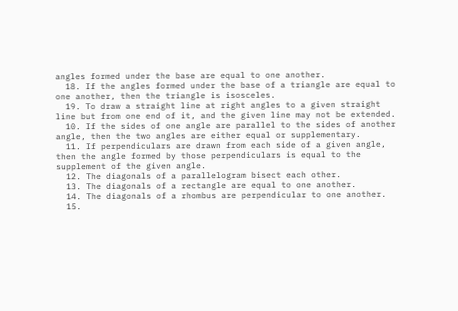angles formed under the base are equal to one another.
  18. If the angles formed under the base of a triangle are equal to one another, then the triangle is isosceles.
  19. To draw a straight line at right angles to a given straight line but from one end of it, and the given line may not be extended.
  10. If the sides of one angle are parallel to the sides of another angle, then the two angles are either equal or supplementary.
  11. If perpendiculars are drawn from each side of a given angle, then the angle formed by those perpendiculars is equal to the supplement of the given angle.
  12. The diagonals of a parallelogram bisect each other.
  13. The diagonals of a rectangle are equal to one another.
  14. The diagonals of a rhombus are perpendicular to one another.
  15.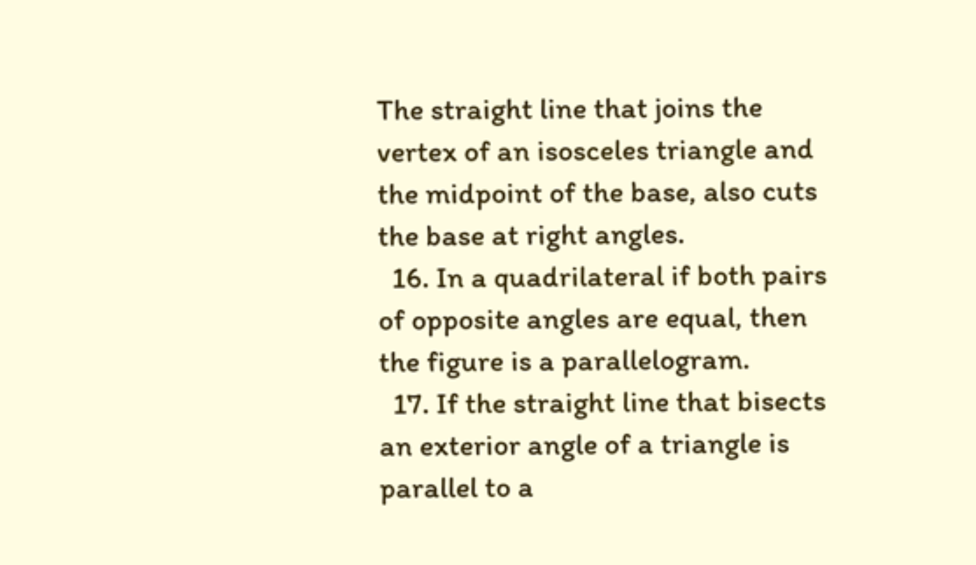The straight line that joins the vertex of an isosceles triangle and the midpoint of the base, also cuts the base at right angles.
  16. In a quadrilateral if both pairs of opposite angles are equal, then the figure is a parallelogram.
  17. If the straight line that bisects an exterior angle of a triangle is parallel to a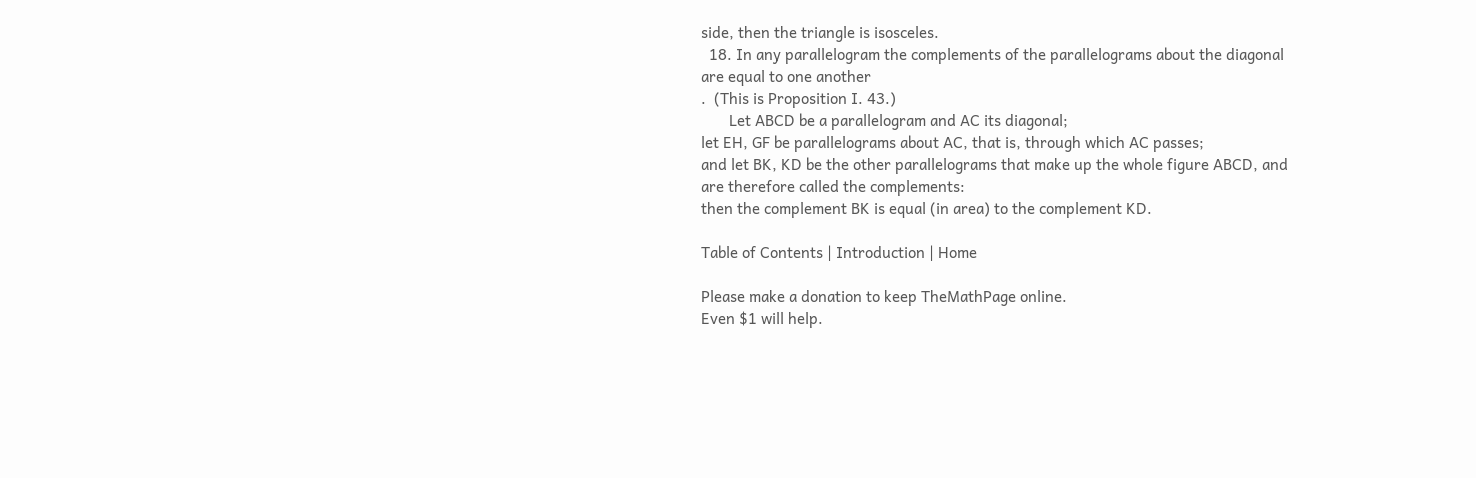side, then the triangle is isosceles.
  18. In any parallelogram the complements of the parallelograms about the diagonal
are equal to one another
.  (This is Proposition I. 43.)
       Let ABCD be a parallelogram and AC its diagonal;
let EH, GF be parallelograms about AC, that is, through which AC passes;
and let BK, KD be the other parallelograms that make up the whole figure ABCD, and are therefore called the complements:
then the complement BK is equal (in area) to the complement KD.

Table of Contents | Introduction | Home

Please make a donation to keep TheMathPage online.
Even $1 will help.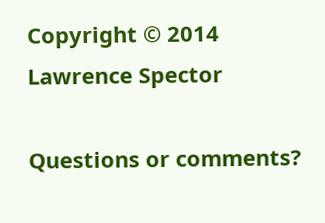Copyright © 2014 Lawrence Spector

Questions or comments?